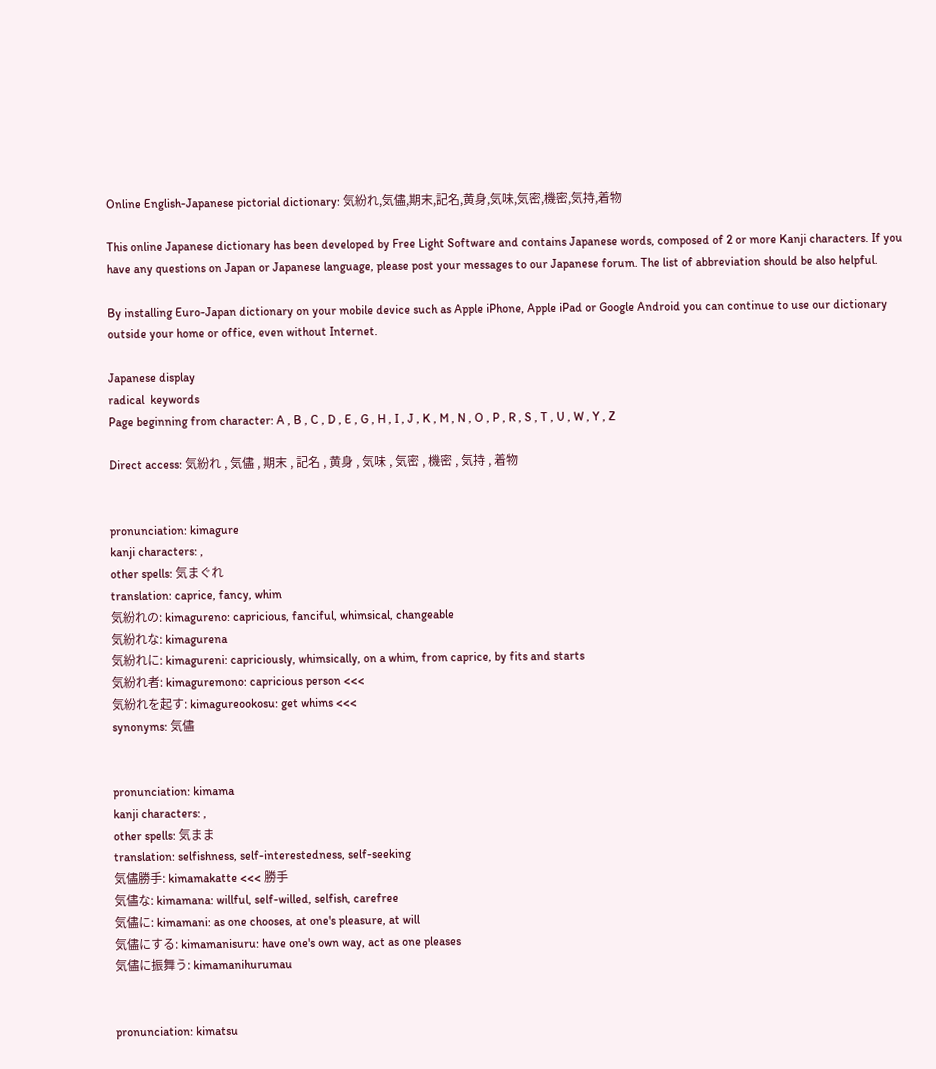Online English-Japanese pictorial dictionary: 気紛れ,気儘,期末,記名,黄身,気味,気密,機密,気持,着物

This online Japanese dictionary has been developed by Free Light Software and contains Japanese words, composed of 2 or more Kanji characters. If you have any questions on Japan or Japanese language, please post your messages to our Japanese forum. The list of abbreviation should be also helpful.

By installing Euro-Japan dictionary on your mobile device such as Apple iPhone, Apple iPad or Google Android you can continue to use our dictionary outside your home or office, even without Internet.

Japanese display
radical  keywords
Page beginning from character: A , B , C , D , E , G , H , I , J , K , M , N , O , P , R , S , T , U , W , Y , Z

Direct access: 気紛れ , 気儘 , 期末 , 記名 , 黄身 , 気味 , 気密 , 機密 , 気持 , 着物


pronunciation: kimagure
kanji characters: ,
other spells: 気まぐれ
translation: caprice, fancy, whim
気紛れの: kimagureno: capricious, fanciful, whimsical, changeable
気紛れな: kimagurena
気紛れに: kimagureni: capriciously, whimsically, on a whim, from caprice, by fits and starts
気紛れ者: kimaguremono: capricious person <<<
気紛れを起す: kimagureookosu: get whims <<<
synonyms: 気儘


pronunciation: kimama
kanji characters: ,
other spells: 気まま
translation: selfishness, self-interestedness, self-seeking
気儘勝手: kimamakatte <<< 勝手
気儘な: kimamana: willful, self-willed, selfish, carefree
気儘に: kimamani: as one chooses, at one's pleasure, at will
気儘にする: kimamanisuru: have one's own way, act as one pleases
気儘に振舞う: kimamanihurumau


pronunciation: kimatsu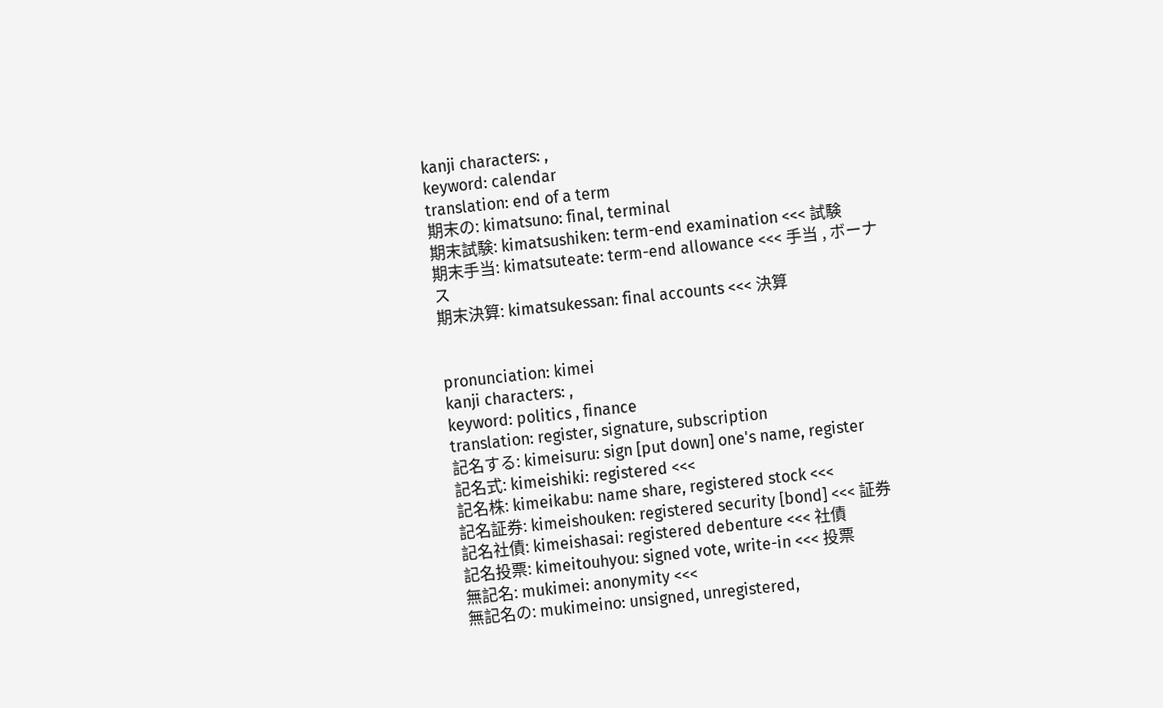kanji characters: ,
keyword: calendar
translation: end of a term
期末の: kimatsuno: final, terminal
期末試験: kimatsushiken: term-end examination <<< 試験
期末手当: kimatsuteate: term-end allowance <<< 手当 , ボーナス
期末決算: kimatsukessan: final accounts <<< 決算


pronunciation: kimei
kanji characters: ,
keyword: politics , finance
translation: register, signature, subscription
記名する: kimeisuru: sign [put down] one's name, register
記名式: kimeishiki: registered <<<
記名株: kimeikabu: name share, registered stock <<<
記名証券: kimeishouken: registered security [bond] <<< 証券
記名社債: kimeishasai: registered debenture <<< 社債
記名投票: kimeitouhyou: signed vote, write-in <<< 投票
無記名: mukimei: anonymity <<<
無記名の: mukimeino: unsigned, unregistered,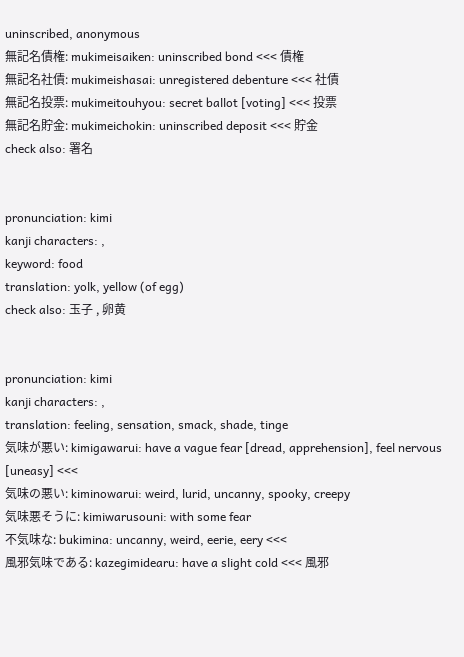uninscribed, anonymous
無記名債権: mukimeisaiken: uninscribed bond <<< 債権
無記名社債: mukimeishasai: unregistered debenture <<< 社債
無記名投票: mukimeitouhyou: secret ballot [voting] <<< 投票
無記名貯金: mukimeichokin: uninscribed deposit <<< 貯金
check also: 署名


pronunciation: kimi
kanji characters: ,
keyword: food
translation: yolk, yellow (of egg)
check also: 玉子 , 卵黄


pronunciation: kimi
kanji characters: ,
translation: feeling, sensation, smack, shade, tinge
気味が悪い: kimigawarui: have a vague fear [dread, apprehension], feel nervous [uneasy] <<<
気味の悪い: kiminowarui: weird, lurid, uncanny, spooky, creepy
気味悪そうに: kimiwarusouni: with some fear
不気味な: bukimina: uncanny, weird, eerie, eery <<<
風邪気味である: kazegimidearu: have a slight cold <<< 風邪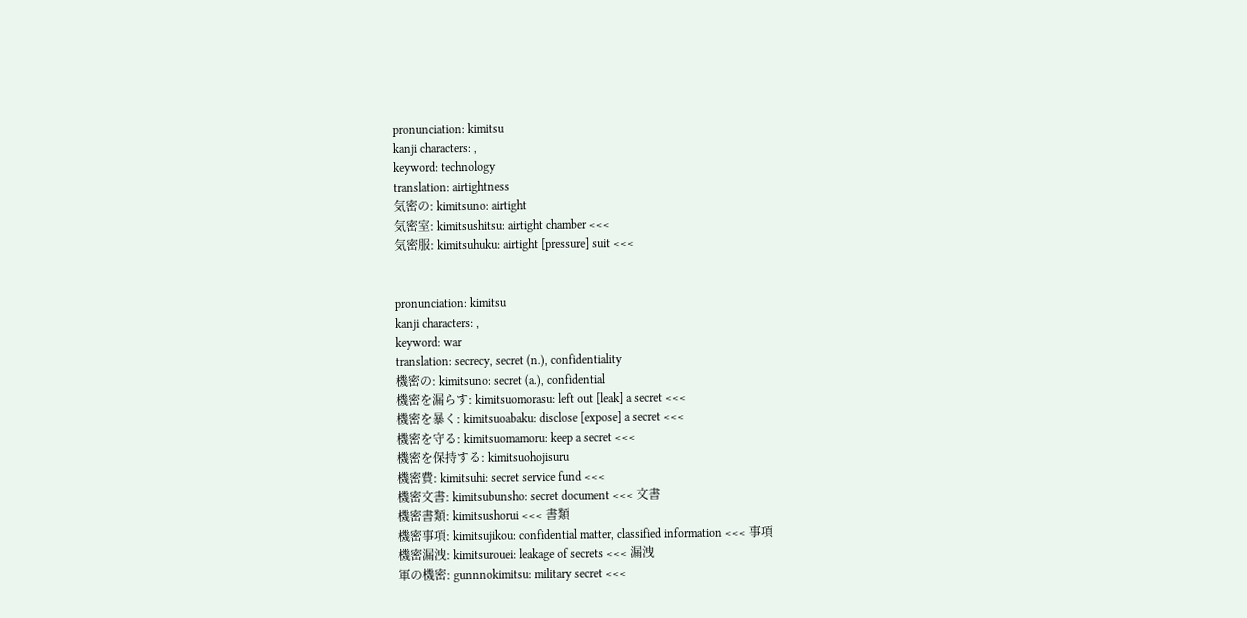pronunciation: kimitsu
kanji characters: ,
keyword: technology
translation: airtightness
気密の: kimitsuno: airtight
気密室: kimitsushitsu: airtight chamber <<<
気密服: kimitsuhuku: airtight [pressure] suit <<<


pronunciation: kimitsu
kanji characters: ,
keyword: war
translation: secrecy, secret (n.), confidentiality
機密の: kimitsuno: secret (a.), confidential
機密を漏らす: kimitsuomorasu: left out [leak] a secret <<<
機密を暴く: kimitsuoabaku: disclose [expose] a secret <<<
機密を守る: kimitsuomamoru: keep a secret <<<
機密を保持する: kimitsuohojisuru
機密費: kimitsuhi: secret service fund <<<
機密文書: kimitsubunsho: secret document <<< 文書
機密書類: kimitsushorui <<< 書類
機密事項: kimitsujikou: confidential matter, classified information <<< 事項
機密漏洩: kimitsurouei: leakage of secrets <<< 漏洩
軍の機密: gunnnokimitsu: military secret <<<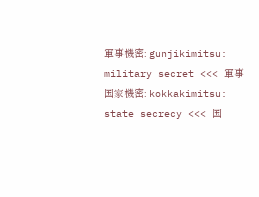軍事機密: gunjikimitsu: military secret <<< 軍事
国家機密: kokkakimitsu: state secrecy <<< 国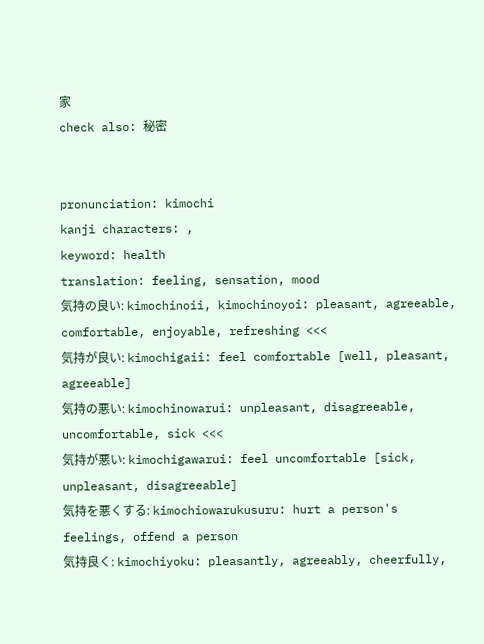家
check also: 秘密


pronunciation: kimochi
kanji characters: ,
keyword: health
translation: feeling, sensation, mood
気持の良い: kimochinoii, kimochinoyoi: pleasant, agreeable, comfortable, enjoyable, refreshing <<<
気持が良い: kimochigaii: feel comfortable [well, pleasant, agreeable]
気持の悪い: kimochinowarui: unpleasant, disagreeable, uncomfortable, sick <<<
気持が悪い: kimochigawarui: feel uncomfortable [sick, unpleasant, disagreeable]
気持を悪くする: kimochiowarukusuru: hurt a person's feelings, offend a person
気持良く: kimochiyoku: pleasantly, agreeably, cheerfully,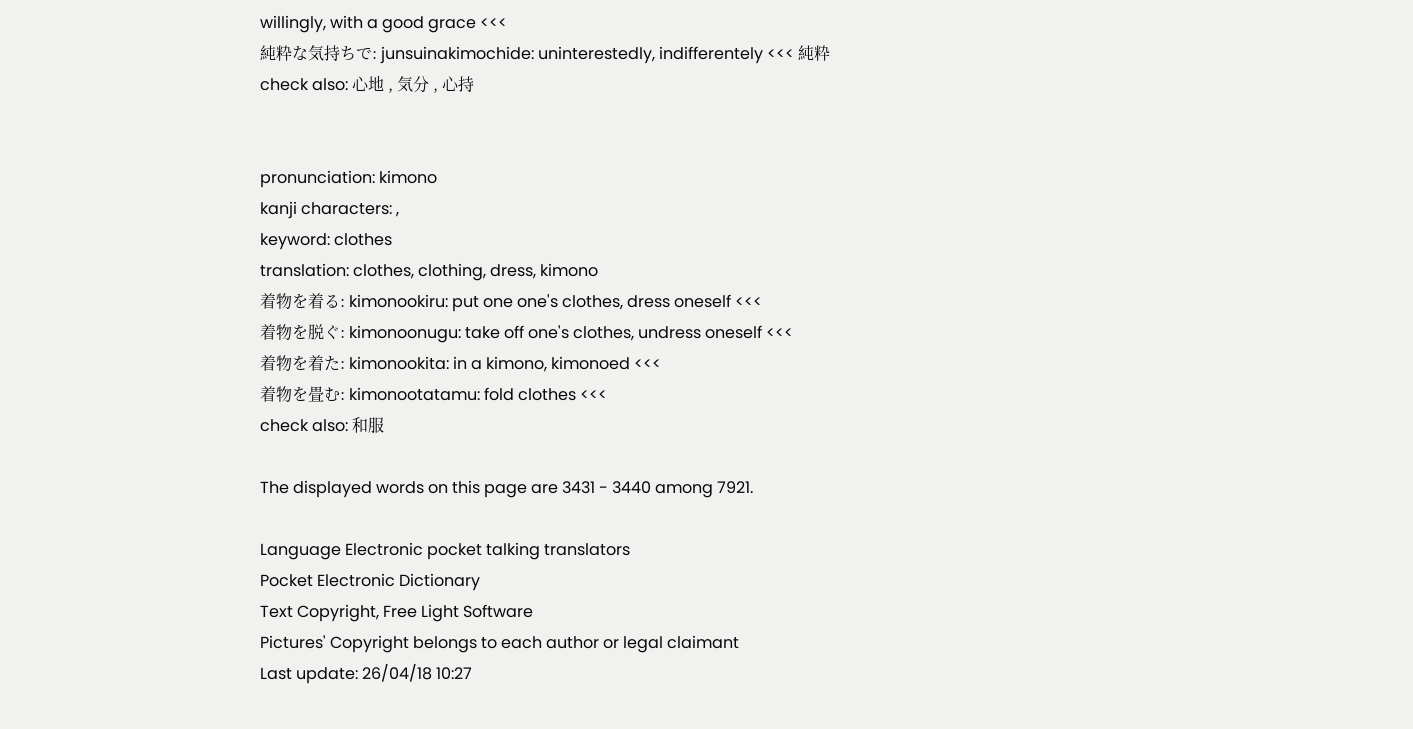willingly, with a good grace <<<
純粋な気持ちで: junsuinakimochide: uninterestedly, indifferentely <<< 純粋
check also: 心地 , 気分 , 心持


pronunciation: kimono
kanji characters: ,
keyword: clothes
translation: clothes, clothing, dress, kimono
着物を着る: kimonookiru: put one one's clothes, dress oneself <<<
着物を脱ぐ: kimonoonugu: take off one's clothes, undress oneself <<<
着物を着た: kimonookita: in a kimono, kimonoed <<<
着物を畳む: kimonootatamu: fold clothes <<<
check also: 和服

The displayed words on this page are 3431 - 3440 among 7921.

Language Electronic pocket talking translators
Pocket Electronic Dictionary
Text Copyright, Free Light Software
Pictures' Copyright belongs to each author or legal claimant
Last update: 26/04/18 10:27